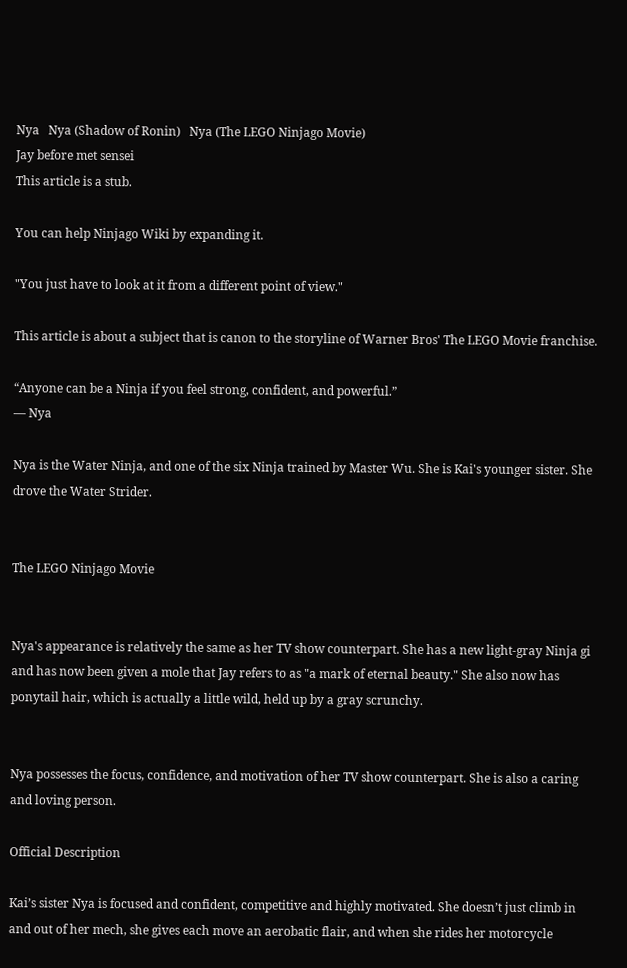Nya   Nya (Shadow of Ronin)   Nya (The LEGO Ninjago Movie)
Jay before met sensei
This article is a stub.

You can help Ninjago Wiki by expanding it.

"You just have to look at it from a different point of view."

This article is about a subject that is canon to the storyline of Warner Bros' The LEGO Movie franchise.

“Anyone can be a Ninja if you feel strong, confident, and powerful.”
— Nya

Nya is the Water Ninja, and one of the six Ninja trained by Master Wu. She is Kai's younger sister. She drove the Water Strider.


The LEGO Ninjago Movie


Nya's appearance is relatively the same as her TV show counterpart. She has a new light-gray Ninja gi and has now been given a mole that Jay refers to as "a mark of eternal beauty." She also now has ponytail hair, which is actually a little wild, held up by a gray scrunchy.


Nya possesses the focus, confidence, and motivation of her TV show counterpart. She is also a caring and loving person.

Official Description

Kai’s sister Nya is focused and confident, competitive and highly motivated. She doesn’t just climb in and out of her mech, she gives each move an aerobatic flair, and when she rides her motorcycle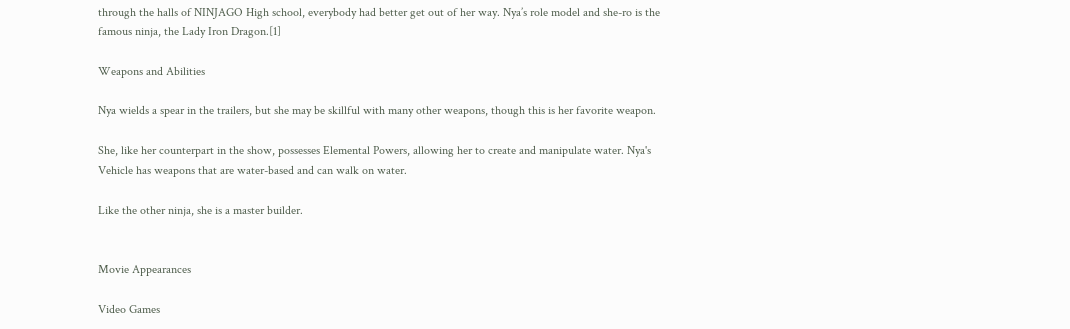through the halls of NINJAGO High school, everybody had better get out of her way. Nya’s role model and she-ro is the famous ninja, the Lady Iron Dragon.[1]

Weapons and Abilities

Nya wields a spear in the trailers, but she may be skillful with many other weapons, though this is her favorite weapon.

She, like her counterpart in the show, possesses Elemental Powers, allowing her to create and manipulate water. Nya's Vehicle has weapons that are water-based and can walk on water.

Like the other ninja, she is a master builder.


Movie Appearances

Video Games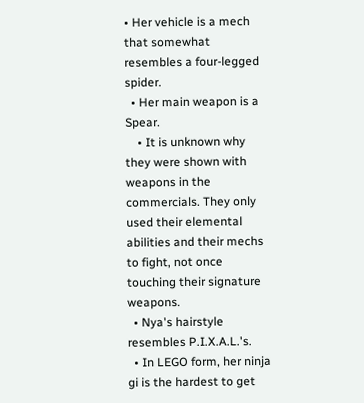• Her vehicle is a mech that somewhat resembles a four-legged spider.
  • Her main weapon is a Spear.
    • It is unknown why they were shown with weapons in the commercials. They only used their elemental abilities and their mechs to fight, not once touching their signature weapons.
  • Nya's hairstyle resembles P.I.X.A.L.'s.
  • In LEGO form, her ninja gi is the hardest to get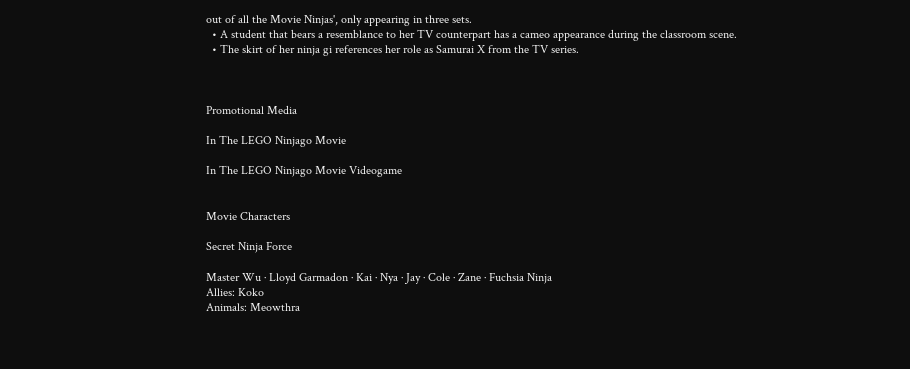out of all the Movie Ninjas', only appearing in three sets.
  • A student that bears a resemblance to her TV counterpart has a cameo appearance during the classroom scene.
  • The skirt of her ninja gi references her role as Samurai X from the TV series.



Promotional Media

In The LEGO Ninjago Movie

In The LEGO Ninjago Movie Videogame


Movie Characters

Secret Ninja Force

Master Wu · Lloyd Garmadon · Kai · Nya · Jay · Cole · Zane · Fuchsia Ninja
Allies: Koko
Animals: Meowthra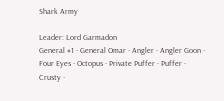Shark Army

Leader: Lord Garmadon
General #1 · General Omar · Angler · Angler Goon · Four Eyes · Octopus · Private Puffer · Puffer · Crusty ·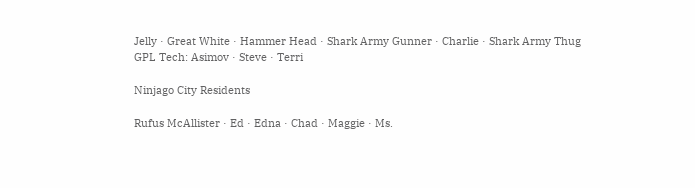Jelly · Great White · Hammer Head · Shark Army Gunner · Charlie · Shark Army Thug
GPL Tech: Asimov · Steve · Terri

Ninjago City Residents

Rufus McAllister · Ed · Edna · Chad · Maggie · Ms.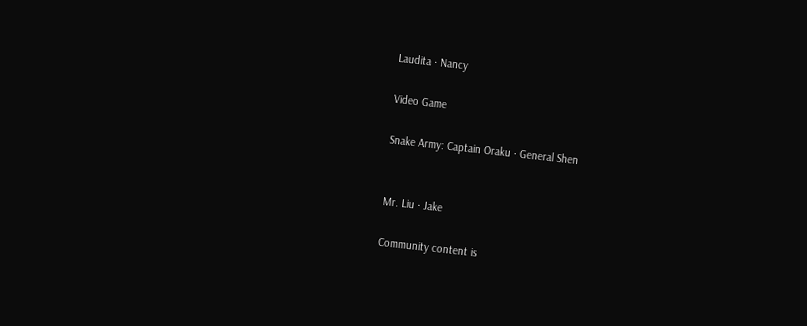Laudita · Nancy

Video Game

Snake Army: Captain Oraku · General Shen


Mr. Liu · Jake

Community content is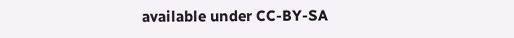available under CC-BY-SA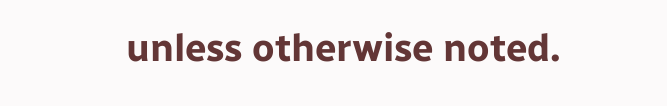unless otherwise noted.